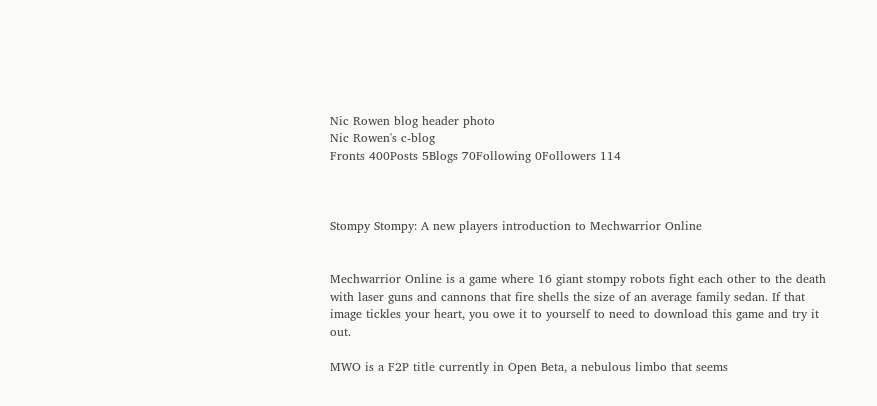Nic Rowen blog header photo
Nic Rowen's c-blog
Fronts 400Posts 5Blogs 70Following 0Followers 114



Stompy Stompy: A new players introduction to Mechwarrior Online


Mechwarrior Online is a game where 16 giant stompy robots fight each other to the death with laser guns and cannons that fire shells the size of an average family sedan. If that image tickles your heart, you owe it to yourself to need to download this game and try it out.

MWO is a F2P title currently in Open Beta, a nebulous limbo that seems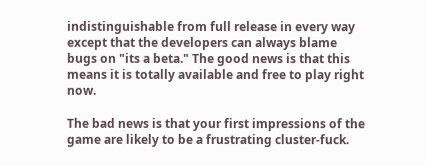indistinguishable from full release in every way except that the developers can always blame bugs on "its a beta." The good news is that this means it is totally available and free to play right now.

The bad news is that your first impressions of the game are likely to be a frustrating cluster-fuck.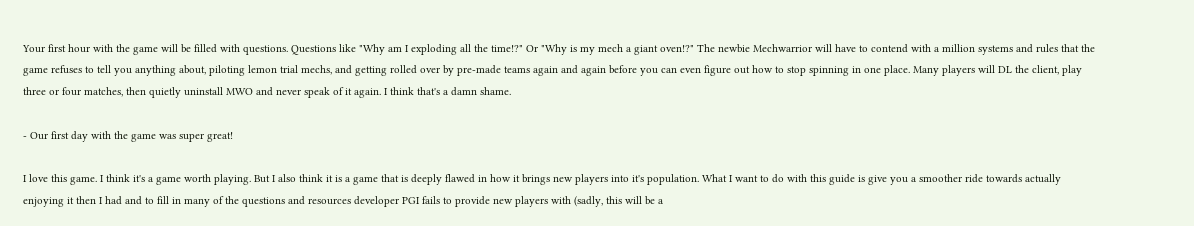Your first hour with the game will be filled with questions. Questions like "Why am I exploding all the time!?" Or "Why is my mech a giant oven!?" The newbie Mechwarrior will have to contend with a million systems and rules that the game refuses to tell you anything about, piloting lemon trial mechs, and getting rolled over by pre-made teams again and again before you can even figure out how to stop spinning in one place. Many players will DL the client, play three or four matches, then quietly uninstall MWO and never speak of it again. I think that's a damn shame.

- Our first day with the game was super great!

I love this game. I think it's a game worth playing. But I also think it is a game that is deeply flawed in how it brings new players into it's population. What I want to do with this guide is give you a smoother ride towards actually enjoying it then I had and to fill in many of the questions and resources developer PGI fails to provide new players with (sadly, this will be a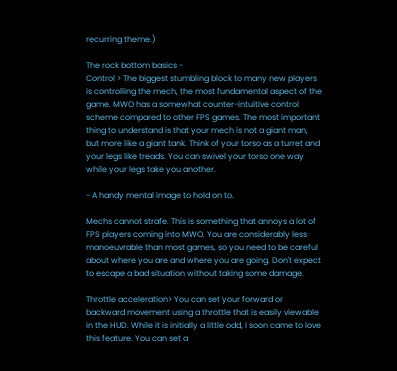recurring theme.)

The rock bottom basics -
Control > The biggest stumbling block to many new players is controlling the mech, the most fundamental aspect of the game. MWO has a somewhat counter-intuitive control scheme compared to other FPS games. The most important thing to understand is that your mech is not a giant man, but more like a giant tank. Think of your torso as a turret and your legs like treads. You can swivel your torso one way while your legs take you another.

- A handy mental image to hold on to.

Mechs cannot strafe. This is something that annoys a lot of FPS players coming into MWO. You are considerably less manoeuvrable than most games, so you need to be careful about where you are and where you are going. Don't expect to escape a bad situation without taking some damage.

Throttle acceleration> You can set your forward or backward movement using a throttle that is easily viewable in the HUD. While it is initially a little odd, I soon came to love this feature. You can set a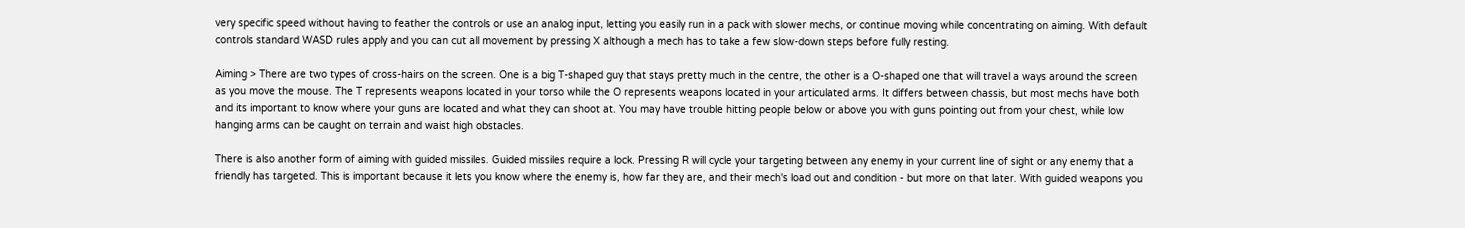very specific speed without having to feather the controls or use an analog input, letting you easily run in a pack with slower mechs, or continue moving while concentrating on aiming. With default controls standard WASD rules apply and you can cut all movement by pressing X although a mech has to take a few slow-down steps before fully resting.

Aiming > There are two types of cross-hairs on the screen. One is a big T-shaped guy that stays pretty much in the centre, the other is a O-shaped one that will travel a ways around the screen as you move the mouse. The T represents weapons located in your torso while the O represents weapons located in your articulated arms. It differs between chassis, but most mechs have both and its important to know where your guns are located and what they can shoot at. You may have trouble hitting people below or above you with guns pointing out from your chest, while low hanging arms can be caught on terrain and waist high obstacles.

There is also another form of aiming with guided missiles. Guided missiles require a lock. Pressing R will cycle your targeting between any enemy in your current line of sight or any enemy that a friendly has targeted. This is important because it lets you know where the enemy is, how far they are, and their mech's load out and condition - but more on that later. With guided weapons you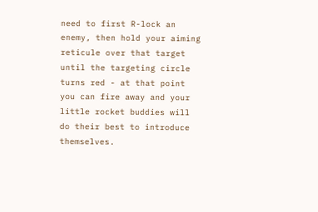need to first R-lock an enemy, then hold your aiming reticule over that target until the targeting circle turns red - at that point you can fire away and your little rocket buddies will do their best to introduce themselves.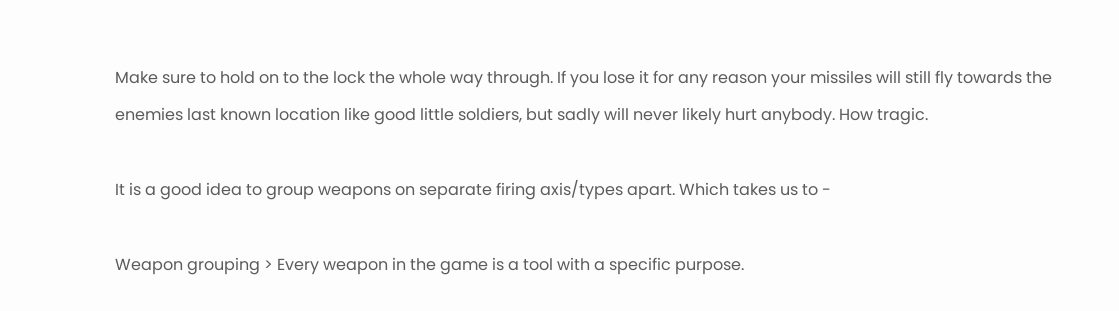Make sure to hold on to the lock the whole way through. If you lose it for any reason your missiles will still fly towards the enemies last known location like good little soldiers, but sadly will never likely hurt anybody. How tragic.

It is a good idea to group weapons on separate firing axis/types apart. Which takes us to -

Weapon grouping > Every weapon in the game is a tool with a specific purpose.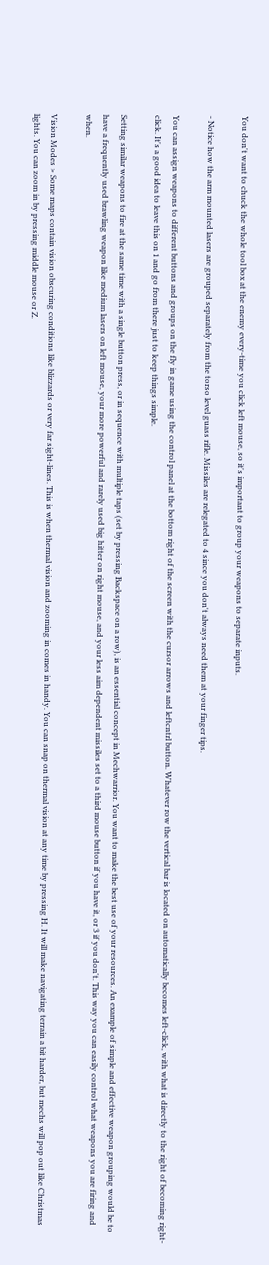You don't want to chuck the whole tool box at the enemy every-time you click left mouse, so it's important to group your weapons to separate inputs.

- Notice how the arm mounted lasers are grouped separately from the torso level guass rifle. Missiles are relegated to 4 since you don't always need them at your finger tips.

You can assign weapons to different buttons and groups on the fly in game using the control panel at the bottom right of the screen with the cursor arrows and leftcntrl button. Whatever row the vertical bar is located on automatically becomes left-click, with what is directly to the right of becoming right-click. It's a good idea to leave this on 1 and go from there just to keep things simple.

Setting similar weapons to fire at the same time with a single button press, or in sequence with multiple taps (set by pressing Backspace on a row), is an essential concept in Mechwarrior. You want to make the best use of your resources. An example of simple and effective weapon grouping would be to have a frequently used brawling weapon like medium lasers on left mouse, your more powerful and rarely used big hitter on right mouse, and your less aim dependent missiles set to a third mouse button if you have it, or 3 if you don't. This way you can easily control what weapons you are firing and when.

Vision Modes > Some maps contain vision obscuring conditions like blizzards or very far sight-lines. This is when thermal vision and zooming in comes in handy. You can snap on thermal vision at any time by pressing H. It will make navigating terrain a bit harder, but mechs will pop out like Christmas lights. You can zoom in by pressing middle mouse or Z.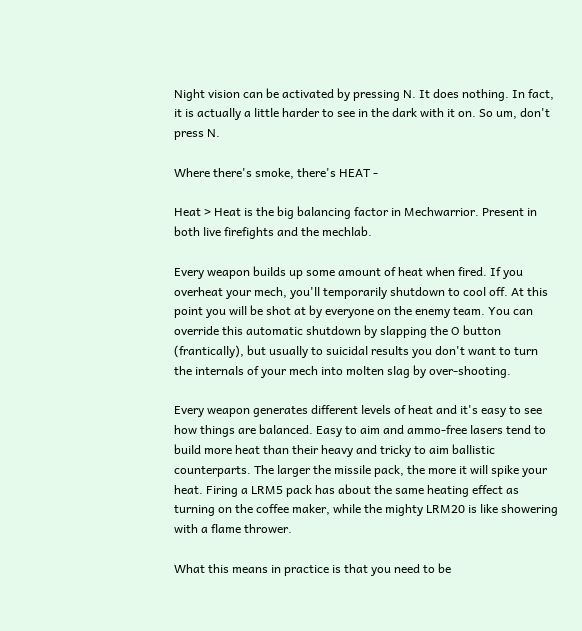Night vision can be activated by pressing N. It does nothing. In fact, it is actually a little harder to see in the dark with it on. So um, don't press N.

Where there's smoke, there's HEAT -

Heat > Heat is the big balancing factor in Mechwarrior. Present in both live firefights and the mechlab.

Every weapon builds up some amount of heat when fired. If you overheat your mech, you'll temporarily shutdown to cool off. At this point you will be shot at by everyone on the enemy team. You can override this automatic shutdown by slapping the O button (frantically), but usually to suicidal results you don't want to turn the internals of your mech into molten slag by over-shooting.

Every weapon generates different levels of heat and it's easy to see how things are balanced. Easy to aim and ammo-free lasers tend to build more heat than their heavy and tricky to aim ballistic counterparts. The larger the missile pack, the more it will spike your heat. Firing a LRM5 pack has about the same heating effect as turning on the coffee maker, while the mighty LRM20 is like showering with a flame thrower.

What this means in practice is that you need to be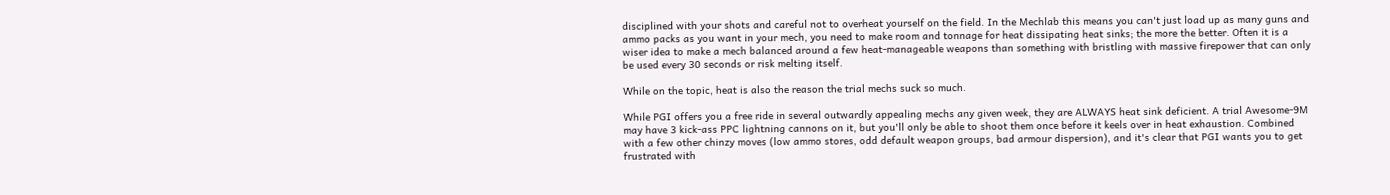disciplined with your shots and careful not to overheat yourself on the field. In the Mechlab this means you can't just load up as many guns and ammo packs as you want in your mech, you need to make room and tonnage for heat dissipating heat sinks; the more the better. Often it is a wiser idea to make a mech balanced around a few heat-manageable weapons than something with bristling with massive firepower that can only be used every 30 seconds or risk melting itself.

While on the topic, heat is also the reason the trial mechs suck so much.

While PGI offers you a free ride in several outwardly appealing mechs any given week, they are ALWAYS heat sink deficient. A trial Awesome-9M may have 3 kick-ass PPC lightning cannons on it, but you'll only be able to shoot them once before it keels over in heat exhaustion. Combined with a few other chinzy moves (low ammo stores, odd default weapon groups, bad armour dispersion), and it's clear that PGI wants you to get frustrated with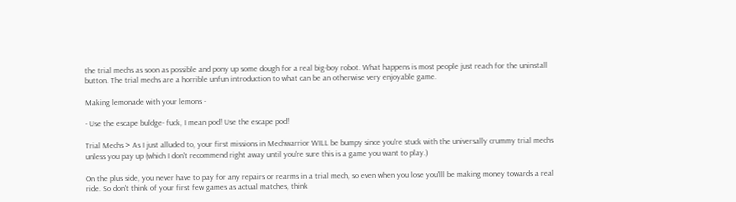the trial mechs as soon as possible and pony up some dough for a real big-boy robot. What happens is most people just reach for the uninstall button. The trial mechs are a horrible unfun introduction to what can be an otherwise very enjoyable game.

Making lemonade with your lemons -

- Use the escape buldge- fuck, I mean pod! Use the escape pod!

Trial Mechs > As I just alluded to, your first missions in Mechwarrior WILL be bumpy since you're stuck with the universally crummy trial mechs unless you pay up (which I don't recommend right away until you're sure this is a game you want to play.)

On the plus side, you never have to pay for any repairs or rearms in a trial mech, so even when you lose you'lll be making money towards a real ride. So don't think of your first few games as actual matches, think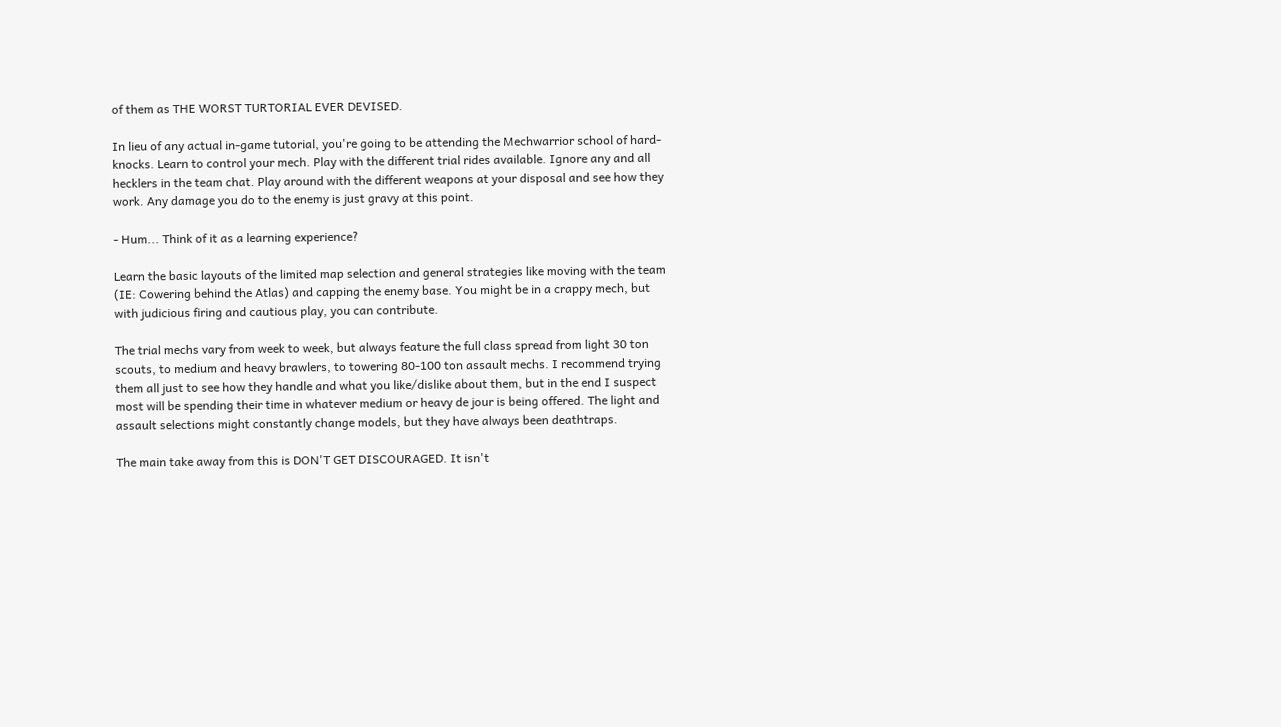of them as THE WORST TURTORIAL EVER DEVISED.

In lieu of any actual in-game tutorial, you're going to be attending the Mechwarrior school of hard-knocks. Learn to control your mech. Play with the different trial rides available. Ignore any and all hecklers in the team chat. Play around with the different weapons at your disposal and see how they work. Any damage you do to the enemy is just gravy at this point.

- Hum... Think of it as a learning experience?

Learn the basic layouts of the limited map selection and general strategies like moving with the team (IE: Cowering behind the Atlas) and capping the enemy base. You might be in a crappy mech, but with judicious firing and cautious play, you can contribute.

The trial mechs vary from week to week, but always feature the full class spread from light 30 ton scouts, to medium and heavy brawlers, to towering 80-100 ton assault mechs. I recommend trying them all just to see how they handle and what you like/dislike about them, but in the end I suspect most will be spending their time in whatever medium or heavy de jour is being offered. The light and assault selections might constantly change models, but they have always been deathtraps.

The main take away from this is DON'T GET DISCOURAGED. It isn't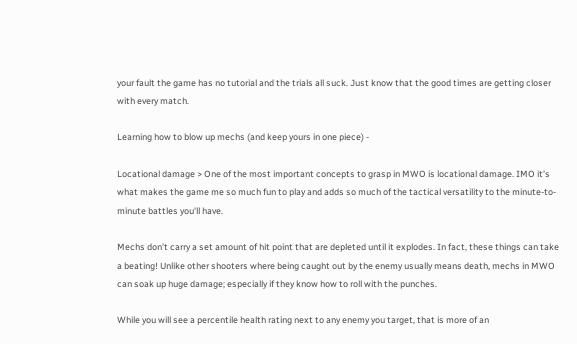your fault the game has no tutorial and the trials all suck. Just know that the good times are getting closer with every match.

Learning how to blow up mechs (and keep yours in one piece) -

Locational damage > One of the most important concepts to grasp in MWO is locational damage. IMO it's what makes the game me so much fun to play and adds so much of the tactical versatility to the minute-to-minute battles you'll have.

Mechs don't carry a set amount of hit point that are depleted until it explodes. In fact, these things can take a beating! Unlike other shooters where being caught out by the enemy usually means death, mechs in MWO can soak up huge damage; especially if they know how to roll with the punches.

While you will see a percentile health rating next to any enemy you target, that is more of an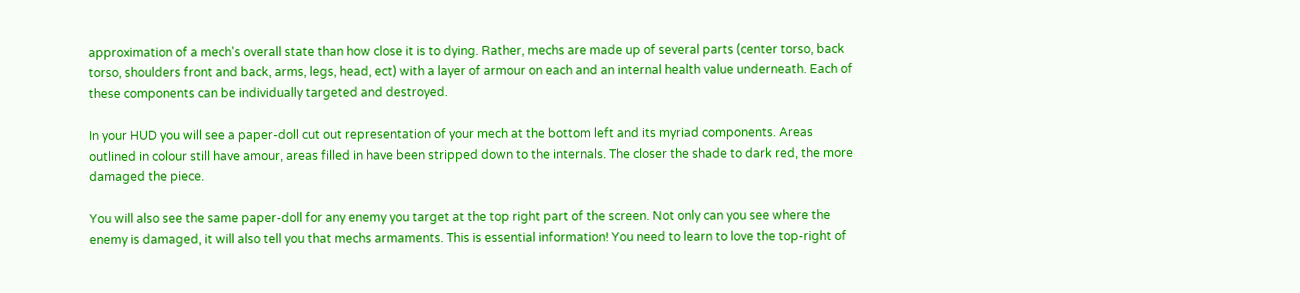approximation of a mech's overall state than how close it is to dying. Rather, mechs are made up of several parts (center torso, back torso, shoulders front and back, arms, legs, head, ect) with a layer of armour on each and an internal health value underneath. Each of these components can be individually targeted and destroyed.

In your HUD you will see a paper-doll cut out representation of your mech at the bottom left and its myriad components. Areas outlined in colour still have amour, areas filled in have been stripped down to the internals. The closer the shade to dark red, the more damaged the piece.

You will also see the same paper-doll for any enemy you target at the top right part of the screen. Not only can you see where the enemy is damaged, it will also tell you that mechs armaments. This is essential information! You need to learn to love the top-right of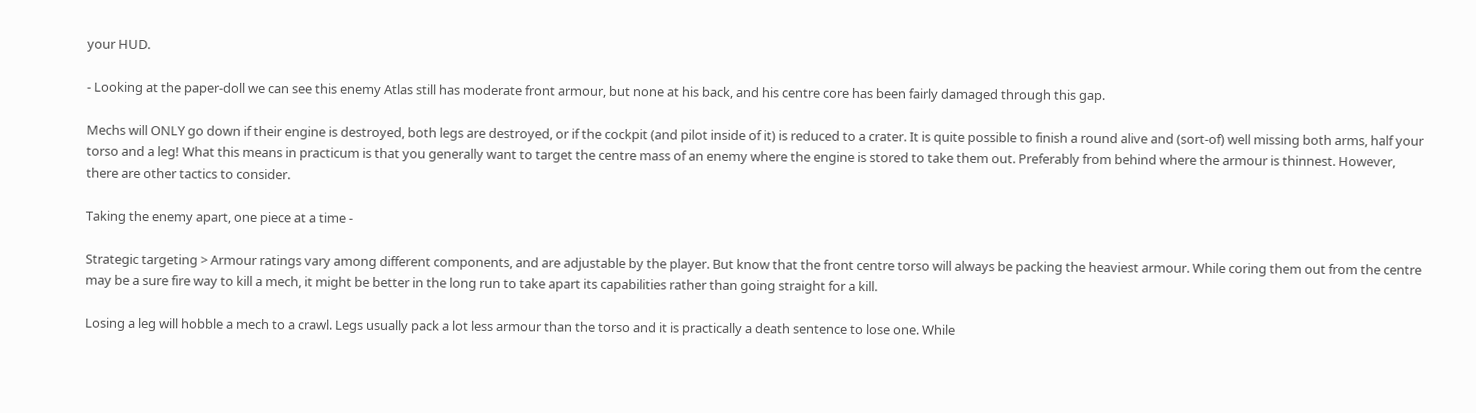your HUD.

- Looking at the paper-doll we can see this enemy Atlas still has moderate front armour, but none at his back, and his centre core has been fairly damaged through this gap.

Mechs will ONLY go down if their engine is destroyed, both legs are destroyed, or if the cockpit (and pilot inside of it) is reduced to a crater. It is quite possible to finish a round alive and (sort-of) well missing both arms, half your torso and a leg! What this means in practicum is that you generally want to target the centre mass of an enemy where the engine is stored to take them out. Preferably from behind where the armour is thinnest. However, there are other tactics to consider.

Taking the enemy apart, one piece at a time -

Strategic targeting > Armour ratings vary among different components, and are adjustable by the player. But know that the front centre torso will always be packing the heaviest armour. While coring them out from the centre may be a sure fire way to kill a mech, it might be better in the long run to take apart its capabilities rather than going straight for a kill.

Losing a leg will hobble a mech to a crawl. Legs usually pack a lot less armour than the torso and it is practically a death sentence to lose one. While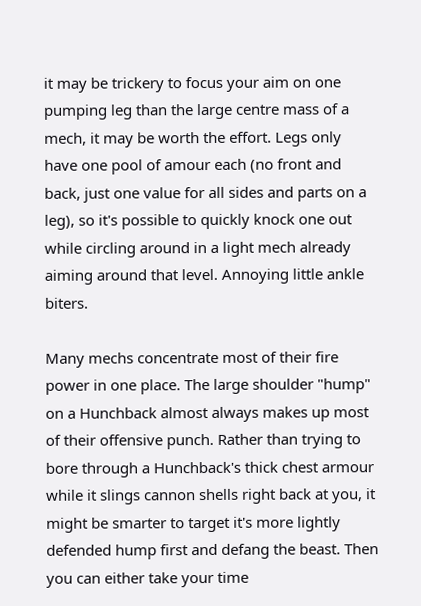it may be trickery to focus your aim on one pumping leg than the large centre mass of a mech, it may be worth the effort. Legs only have one pool of amour each (no front and back, just one value for all sides and parts on a leg), so it's possible to quickly knock one out while circling around in a light mech already aiming around that level. Annoying little ankle biters.

Many mechs concentrate most of their fire power in one place. The large shoulder "hump" on a Hunchback almost always makes up most of their offensive punch. Rather than trying to bore through a Hunchback's thick chest armour while it slings cannon shells right back at you, it might be smarter to target it's more lightly defended hump first and defang the beast. Then you can either take your time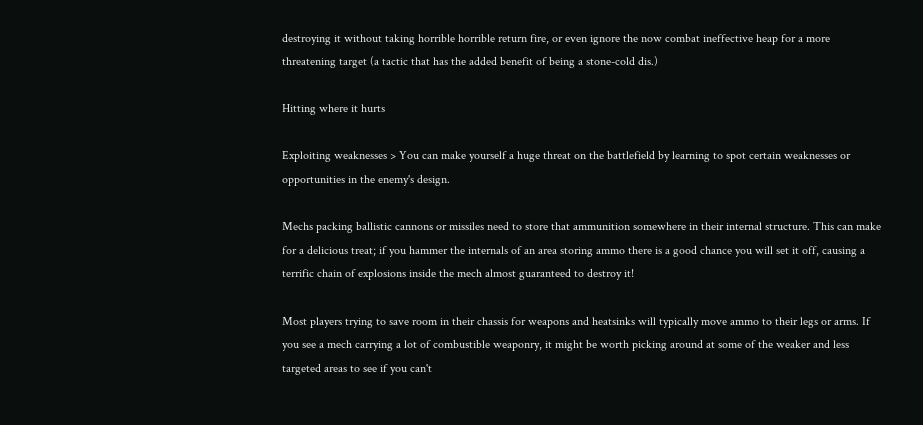destroying it without taking horrible horrible return fire, or even ignore the now combat ineffective heap for a more threatening target (a tactic that has the added benefit of being a stone-cold dis.)

Hitting where it hurts

Exploiting weaknesses > You can make yourself a huge threat on the battlefield by learning to spot certain weaknesses or opportunities in the enemy's design.

Mechs packing ballistic cannons or missiles need to store that ammunition somewhere in their internal structure. This can make for a delicious treat; if you hammer the internals of an area storing ammo there is a good chance you will set it off, causing a terrific chain of explosions inside the mech almost guaranteed to destroy it!

Most players trying to save room in their chassis for weapons and heatsinks will typically move ammo to their legs or arms. If you see a mech carrying a lot of combustible weaponry, it might be worth picking around at some of the weaker and less targeted areas to see if you can't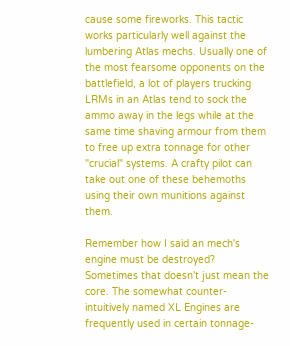cause some fireworks. This tactic works particularly well against the lumbering Atlas mechs. Usually one of the most fearsome opponents on the battlefield, a lot of players trucking LRMs in an Atlas tend to sock the ammo away in the legs while at the same time shaving armour from them to free up extra tonnage for other "crucial" systems. A crafty pilot can take out one of these behemoths using their own munitions against them.

Remember how I said an mech's engine must be destroyed? Sometimes that doesn't just mean the core. The somewhat counter-intuitively named XL Engines are frequently used in certain tonnage-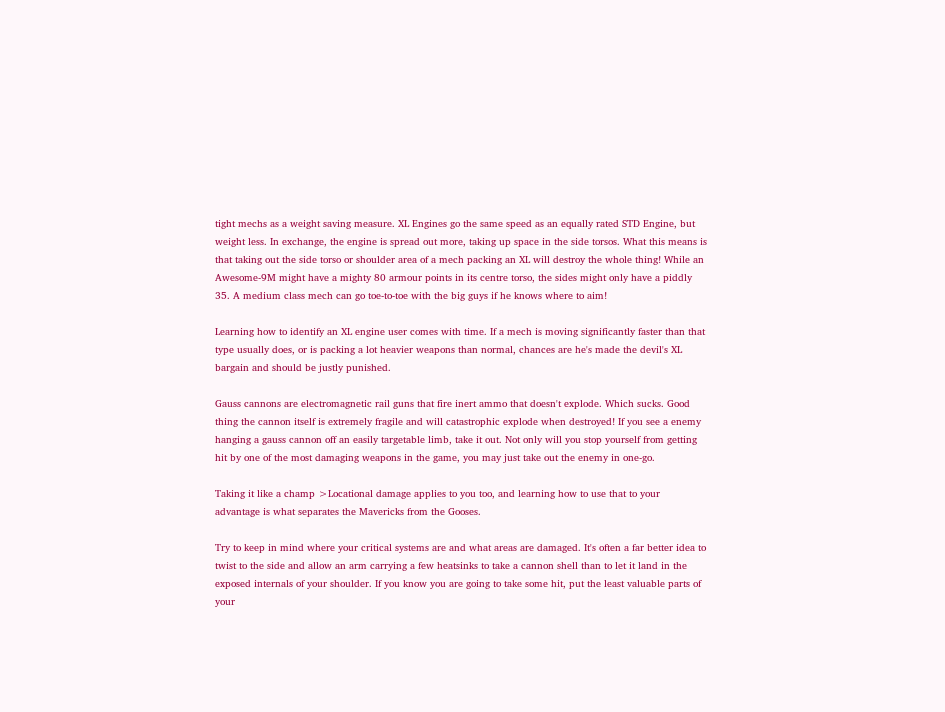tight mechs as a weight saving measure. XL Engines go the same speed as an equally rated STD Engine, but weight less. In exchange, the engine is spread out more, taking up space in the side torsos. What this means is that taking out the side torso or shoulder area of a mech packing an XL will destroy the whole thing! While an Awesome-9M might have a mighty 80 armour points in its centre torso, the sides might only have a piddly 35. A medium class mech can go toe-to-toe with the big guys if he knows where to aim!

Learning how to identify an XL engine user comes with time. If a mech is moving significantly faster than that type usually does, or is packing a lot heavier weapons than normal, chances are he's made the devil's XL bargain and should be justly punished.

Gauss cannons are electromagnetic rail guns that fire inert ammo that doesn't explode. Which sucks. Good thing the cannon itself is extremely fragile and will catastrophic explode when destroyed! If you see a enemy hanging a gauss cannon off an easily targetable limb, take it out. Not only will you stop yourself from getting hit by one of the most damaging weapons in the game, you may just take out the enemy in one-go.

Taking it like a champ >Locational damage applies to you too, and learning how to use that to your advantage is what separates the Mavericks from the Gooses.

Try to keep in mind where your critical systems are and what areas are damaged. It's often a far better idea to twist to the side and allow an arm carrying a few heatsinks to take a cannon shell than to let it land in the exposed internals of your shoulder. If you know you are going to take some hit, put the least valuable parts of your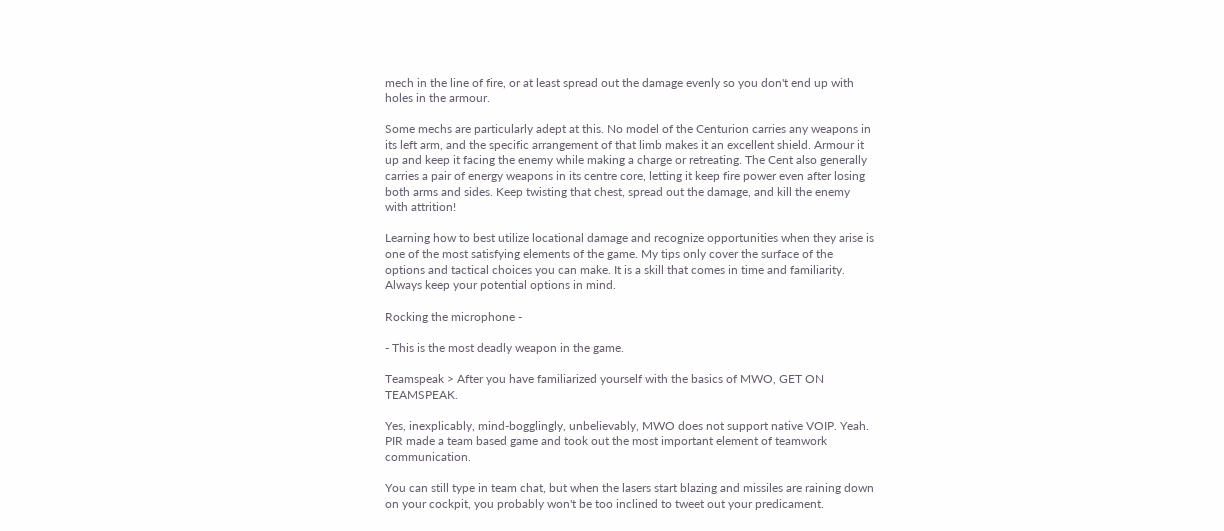mech in the line of fire, or at least spread out the damage evenly so you don't end up with holes in the armour.

Some mechs are particularly adept at this. No model of the Centurion carries any weapons in its left arm, and the specific arrangement of that limb makes it an excellent shield. Armour it up and keep it facing the enemy while making a charge or retreating. The Cent also generally carries a pair of energy weapons in its centre core, letting it keep fire power even after losing both arms and sides. Keep twisting that chest, spread out the damage, and kill the enemy with attrition!

Learning how to best utilize locational damage and recognize opportunities when they arise is one of the most satisfying elements of the game. My tips only cover the surface of the options and tactical choices you can make. It is a skill that comes in time and familiarity. Always keep your potential options in mind.

Rocking the microphone -

- This is the most deadly weapon in the game.

Teamspeak > After you have familiarized yourself with the basics of MWO, GET ON TEAMSPEAK.

Yes, inexplicably, mind-bogglingly, unbelievably, MWO does not support native VOIP. Yeah. PIR made a team based game and took out the most important element of teamwork communication.

You can still type in team chat, but when the lasers start blazing and missiles are raining down on your cockpit, you probably won't be too inclined to tweet out your predicament.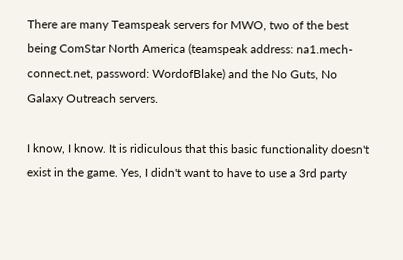There are many Teamspeak servers for MWO, two of the best being ComStar North America (teamspeak address: na1.mech-connect.net, password: WordofBlake) and the No Guts, No Galaxy Outreach servers.

I know, I know. It is ridiculous that this basic functionality doesn't exist in the game. Yes, I didn't want to have to use a 3rd party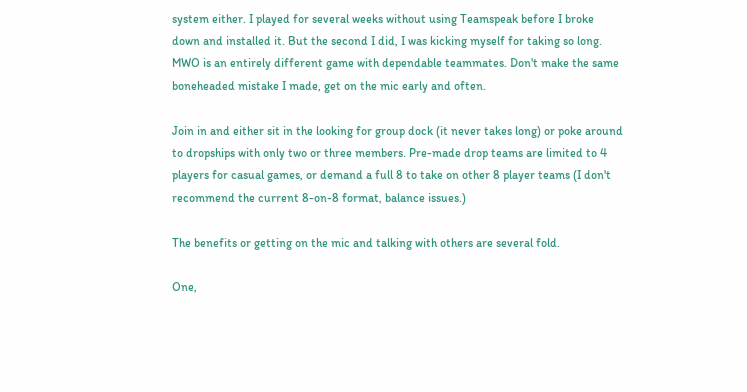system either. I played for several weeks without using Teamspeak before I broke down and installed it. But the second I did, I was kicking myself for taking so long. MWO is an entirely different game with dependable teammates. Don't make the same boneheaded mistake I made, get on the mic early and often.

Join in and either sit in the looking for group dock (it never takes long) or poke around to dropships with only two or three members. Pre-made drop teams are limited to 4 players for casual games, or demand a full 8 to take on other 8 player teams (I don't recommend the current 8-on-8 format, balance issues.)

The benefits or getting on the mic and talking with others are several fold.

One,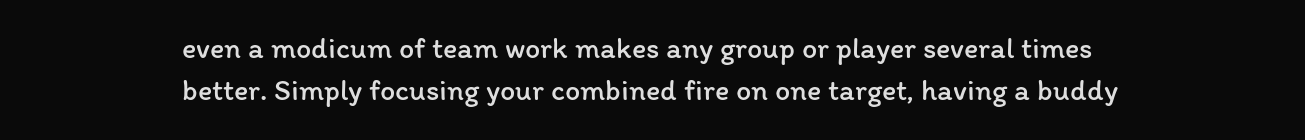even a modicum of team work makes any group or player several times better. Simply focusing your combined fire on one target, having a buddy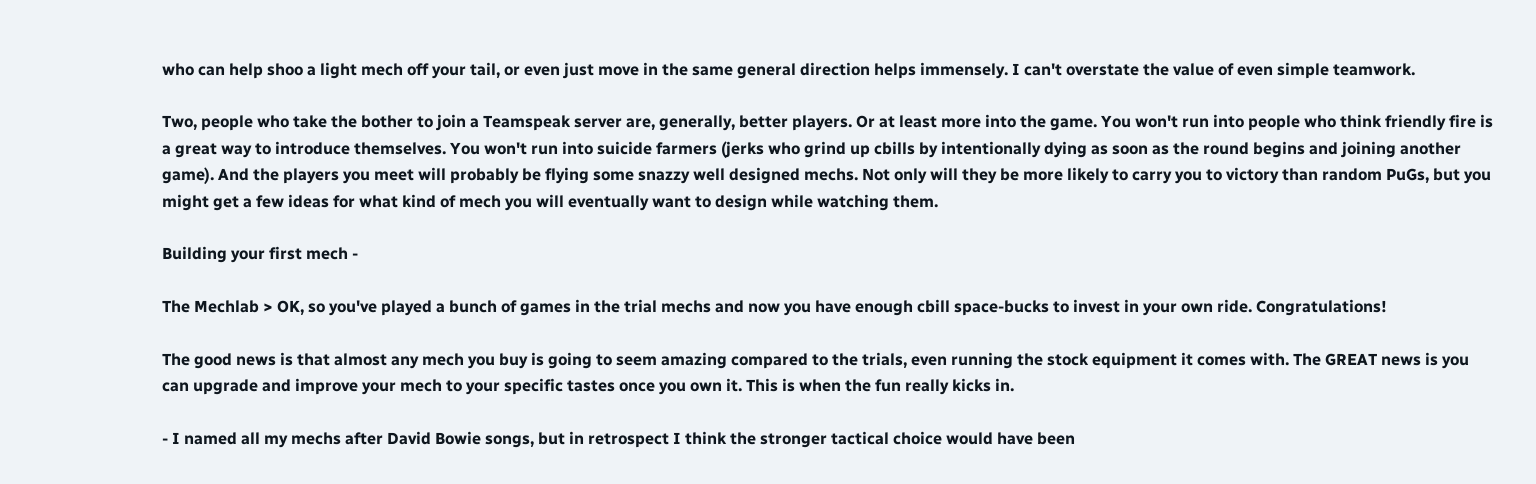who can help shoo a light mech off your tail, or even just move in the same general direction helps immensely. I can't overstate the value of even simple teamwork.

Two, people who take the bother to join a Teamspeak server are, generally, better players. Or at least more into the game. You won't run into people who think friendly fire is a great way to introduce themselves. You won't run into suicide farmers (jerks who grind up cbills by intentionally dying as soon as the round begins and joining another game). And the players you meet will probably be flying some snazzy well designed mechs. Not only will they be more likely to carry you to victory than random PuGs, but you might get a few ideas for what kind of mech you will eventually want to design while watching them.

Building your first mech -

The Mechlab > OK, so you've played a bunch of games in the trial mechs and now you have enough cbill space-bucks to invest in your own ride. Congratulations!

The good news is that almost any mech you buy is going to seem amazing compared to the trials, even running the stock equipment it comes with. The GREAT news is you can upgrade and improve your mech to your specific tastes once you own it. This is when the fun really kicks in.

- I named all my mechs after David Bowie songs, but in retrospect I think the stronger tactical choice would have been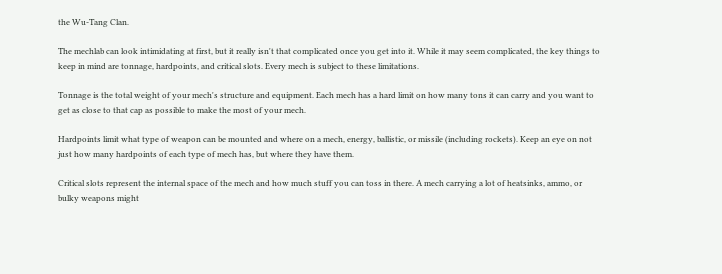the Wu-Tang Clan.

The mechlab can look intimidating at first, but it really isn't that complicated once you get into it. While it may seem complicated, the key things to keep in mind are tonnage, hardpoints, and critical slots. Every mech is subject to these limitations.

Tonnage is the total weight of your mech's structure and equipment. Each mech has a hard limit on how many tons it can carry and you want to get as close to that cap as possible to make the most of your mech.

Hardpoints limit what type of weapon can be mounted and where on a mech, energy, ballistic, or missile (including rockets). Keep an eye on not just how many hardpoints of each type of mech has, but where they have them.

Critical slots represent the internal space of the mech and how much stuff you can toss in there. A mech carrying a lot of heatsinks, ammo, or bulky weapons might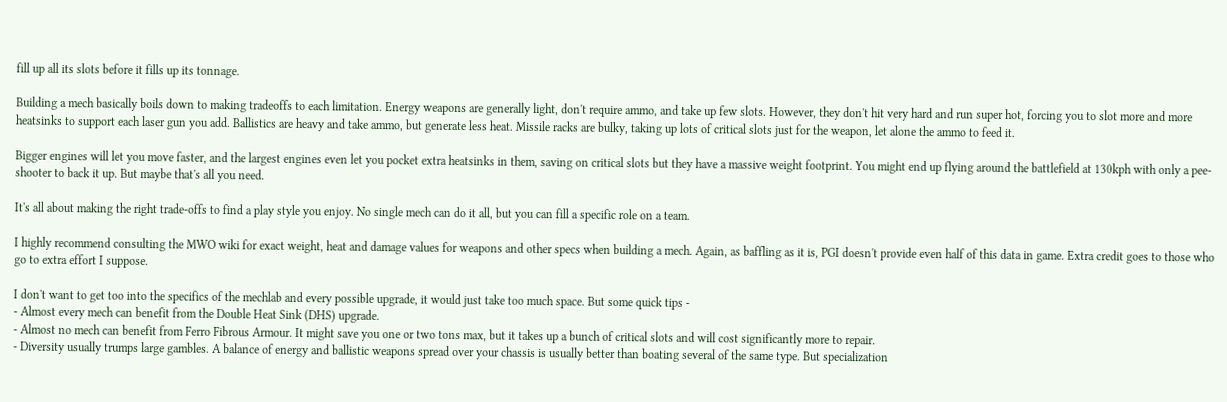fill up all its slots before it fills up its tonnage.

Building a mech basically boils down to making tradeoffs to each limitation. Energy weapons are generally light, don't require ammo, and take up few slots. However, they don't hit very hard and run super hot, forcing you to slot more and more heatsinks to support each laser gun you add. Ballistics are heavy and take ammo, but generate less heat. Missile racks are bulky, taking up lots of critical slots just for the weapon, let alone the ammo to feed it.

Bigger engines will let you move faster, and the largest engines even let you pocket extra heatsinks in them, saving on critical slots but they have a massive weight footprint. You might end up flying around the battlefield at 130kph with only a pee-shooter to back it up. But maybe that's all you need.

It's all about making the right trade-offs to find a play style you enjoy. No single mech can do it all, but you can fill a specific role on a team.

I highly recommend consulting the MWO wiki for exact weight, heat and damage values for weapons and other specs when building a mech. Again, as baffling as it is, PGI doesn't provide even half of this data in game. Extra credit goes to those who go to extra effort I suppose.

I don't want to get too into the specifics of the mechlab and every possible upgrade, it would just take too much space. But some quick tips -
- Almost every mech can benefit from the Double Heat Sink (DHS) upgrade.
- Almost no mech can benefit from Ferro Fibrous Armour. It might save you one or two tons max, but it takes up a bunch of critical slots and will cost significantly more to repair.
- Diversity usually trumps large gambles. A balance of energy and ballistic weapons spread over your chassis is usually better than boating several of the same type. But specialization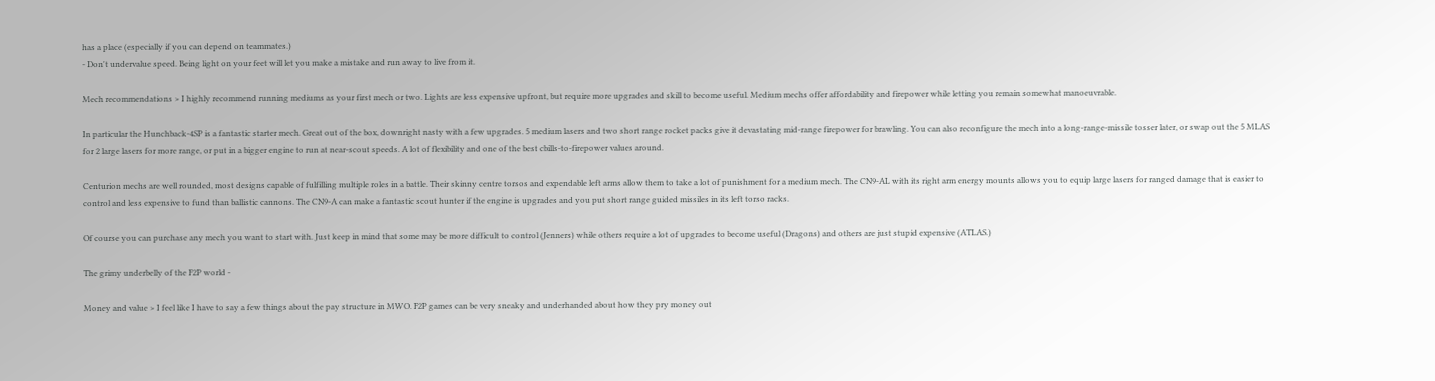has a place (especially if you can depend on teammates.)
- Don't undervalue speed. Being light on your feet will let you make a mistake and run away to live from it.

Mech recommendations > I highly recommend running mediums as your first mech or two. Lights are less expensive upfront, but require more upgrades and skill to become useful. Medium mechs offer affordability and firepower while letting you remain somewhat manoeuvrable.

In particular the Hunchback-4SP is a fantastic starter mech. Great out of the box, downright nasty with a few upgrades. 5 medium lasers and two short range rocket packs give it devastating mid-range firepower for brawling. You can also reconfigure the mech into a long-range-missile tosser later, or swap out the 5 MLAS for 2 large lasers for more range, or put in a bigger engine to run at near-scout speeds. A lot of flexibility and one of the best cbills-to-firepower values around.

Centurion mechs are well rounded, most designs capable of fulfilling multiple roles in a battle. Their skinny centre torsos and expendable left arms allow them to take a lot of punishment for a medium mech. The CN9-AL with its right arm energy mounts allows you to equip large lasers for ranged damage that is easier to control and less expensive to fund than ballistic cannons. The CN9-A can make a fantastic scout hunter if the engine is upgrades and you put short range guided missiles in its left torso racks.

Of course you can purchase any mech you want to start with. Just keep in mind that some may be more difficult to control (Jenners) while others require a lot of upgrades to become useful (Dragons) and others are just stupid expensive (ATLAS.)

The grimy underbelly of the F2P world -

Money and value > I feel like I have to say a few things about the pay structure in MWO. F2P games can be very sneaky and underhanded about how they pry money out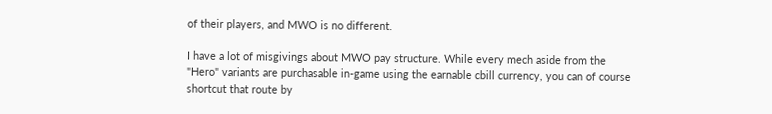of their players, and MWO is no different.

I have a lot of misgivings about MWO pay structure. While every mech aside from the "Hero" variants are purchasable in-game using the earnable cbill currency, you can of course shortcut that route by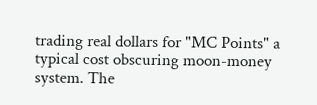trading real dollars for "MC Points" a typical cost obscuring moon-money system. The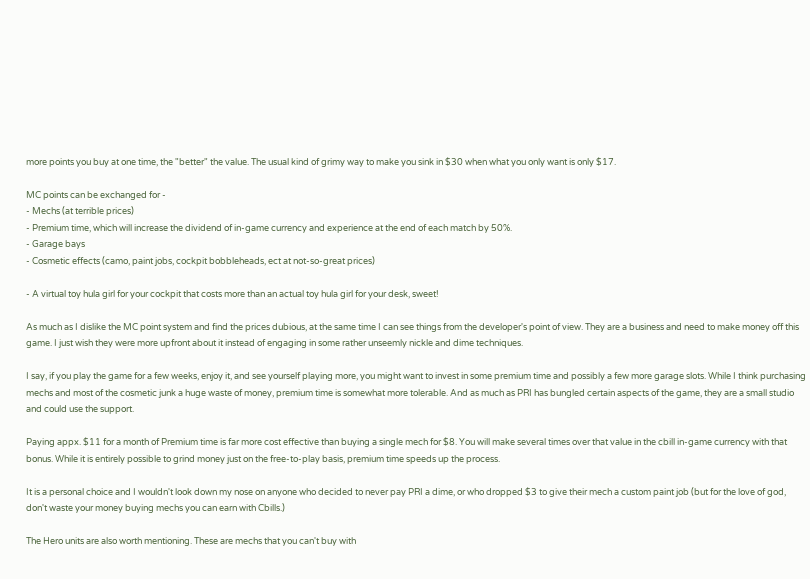more points you buy at one time, the "better" the value. The usual kind of grimy way to make you sink in $30 when what you only want is only $17.

MC points can be exchanged for -
- Mechs (at terrible prices)
- Premium time, which will increase the dividend of in-game currency and experience at the end of each match by 50%.
- Garage bays
- Cosmetic effects (camo, paint jobs, cockpit bobbleheads, ect at not-so-great prices)

- A virtual toy hula girl for your cockpit that costs more than an actual toy hula girl for your desk, sweet!

As much as I dislike the MC point system and find the prices dubious, at the same time I can see things from the developer's point of view. They are a business and need to make money off this game. I just wish they were more upfront about it instead of engaging in some rather unseemly nickle and dime techniques.

I say, if you play the game for a few weeks, enjoy it, and see yourself playing more, you might want to invest in some premium time and possibly a few more garage slots. While I think purchasing mechs and most of the cosmetic junk a huge waste of money, premium time is somewhat more tolerable. And as much as PRI has bungled certain aspects of the game, they are a small studio and could use the support.

Paying appx. $11 for a month of Premium time is far more cost effective than buying a single mech for $8. You will make several times over that value in the cbill in-game currency with that bonus. While it is entirely possible to grind money just on the free-to-play basis, premium time speeds up the process.

It is a personal choice and I wouldn't look down my nose on anyone who decided to never pay PRI a dime, or who dropped $3 to give their mech a custom paint job (but for the love of god, don't waste your money buying mechs you can earn with Cbills.)

The Hero units are also worth mentioning. These are mechs that you can't buy with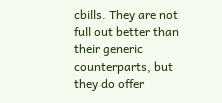cbills. They are not full out better than their generic counterparts, but they do offer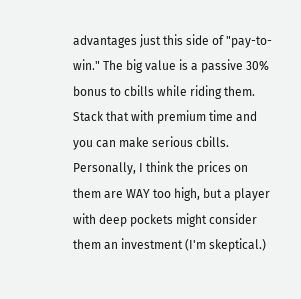advantages just this side of "pay-to-win." The big value is a passive 30% bonus to cbills while riding them. Stack that with premium time and you can make serious cbills. Personally, I think the prices on them are WAY too high, but a player with deep pockets might consider them an investment (I'm skeptical.)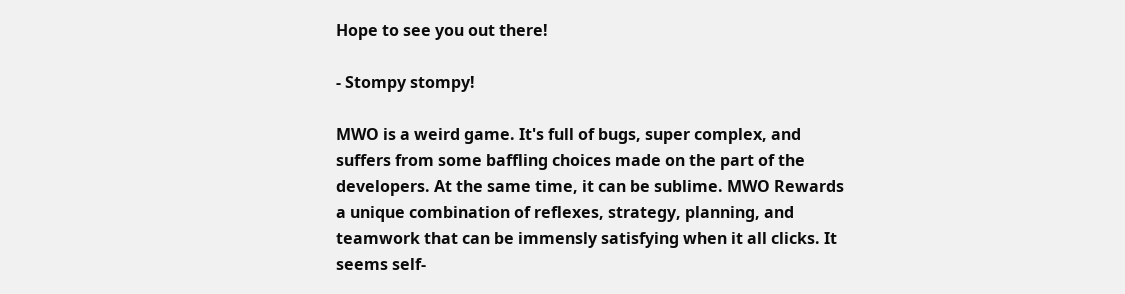Hope to see you out there!

- Stompy stompy!

MWO is a weird game. It's full of bugs, super complex, and suffers from some baffling choices made on the part of the developers. At the same time, it can be sublime. MWO Rewards a unique combination of reflexes, strategy, planning, and teamwork that can be immensly satisfying when it all clicks. It seems self-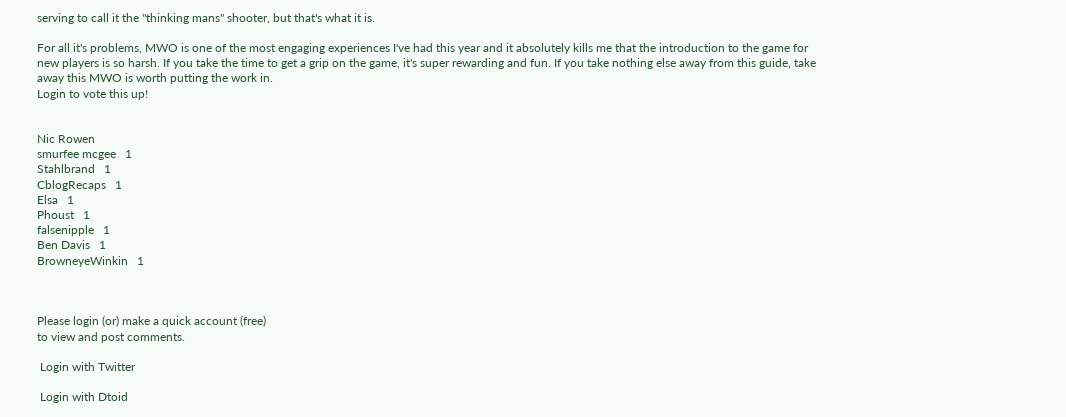serving to call it the "thinking mans" shooter, but that's what it is.

For all it's problems, MWO is one of the most engaging experiences I've had this year and it absolutely kills me that the introduction to the game for new players is so harsh. If you take the time to get a grip on the game, it's super rewarding and fun. If you take nothing else away from this guide, take away this MWO is worth putting the work in.
Login to vote this up!


Nic Rowen
smurfee mcgee   1
Stahlbrand   1
CblogRecaps   1
Elsa   1
Phoust   1
falsenipple   1
Ben Davis   1
BrowneyeWinkin   1



Please login (or) make a quick account (free)
to view and post comments.

 Login with Twitter

 Login with Dtoid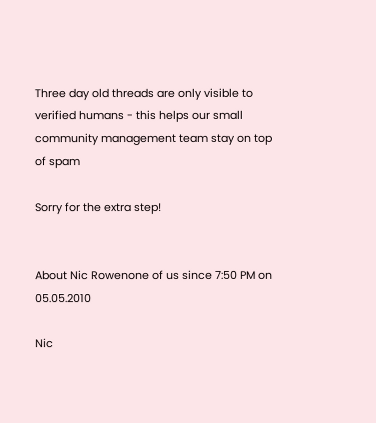Three day old threads are only visible to verified humans - this helps our small community management team stay on top of spam

Sorry for the extra step!


About Nic Rowenone of us since 7:50 PM on 05.05.2010

Nic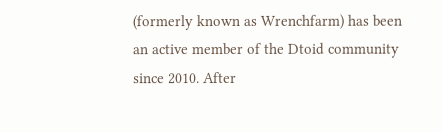(formerly known as Wrenchfarm) has been an active member of the Dtoid community since 2010. After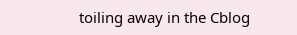toiling away in the Cblog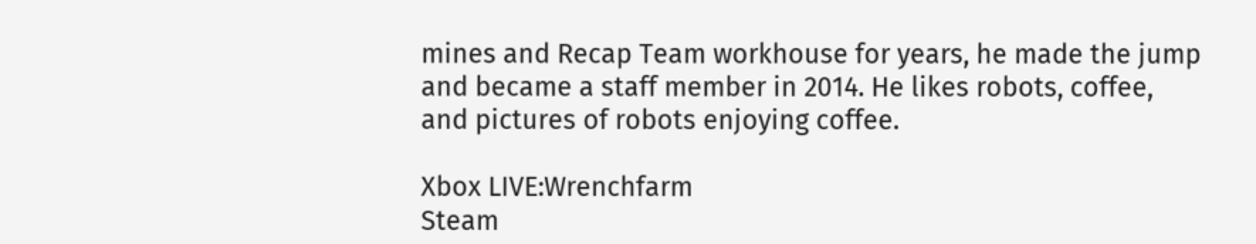mines and Recap Team workhouse for years, he made the jump and became a staff member in 2014. He likes robots, coffee, and pictures of robots enjoying coffee.

Xbox LIVE:Wrenchfarm
Steam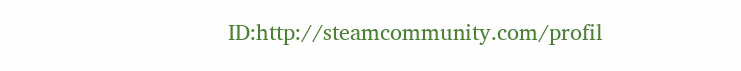ID:http://steamcommunity.com/profil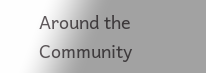Around the Community